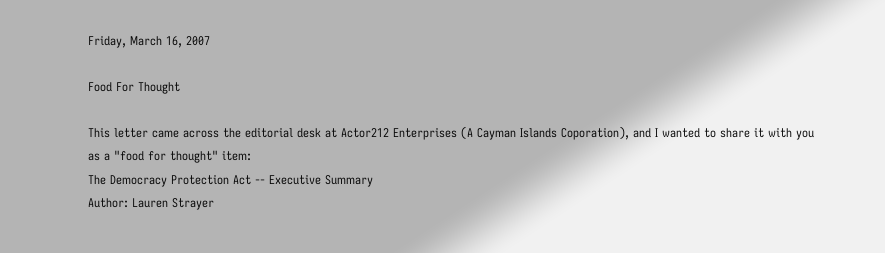Friday, March 16, 2007

Food For Thought

This letter came across the editorial desk at Actor212 Enterprises (A Cayman Islands Coporation), and I wanted to share it with you as a "food for thought" item:
The Democracy Protection Act -- Executive Summary
Author: Lauren Strayer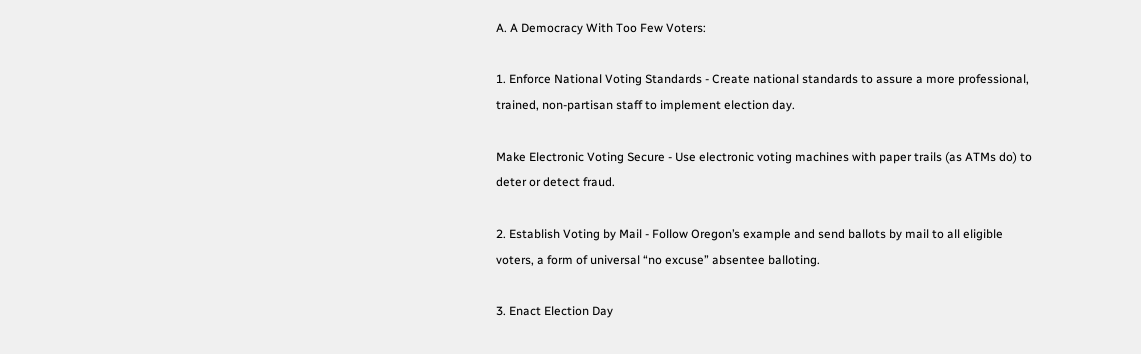A. A Democracy With Too Few Voters:

1. Enforce National Voting Standards - Create national standards to assure a more professional, trained, non-partisan staff to implement election day.

Make Electronic Voting Secure - Use electronic voting machines with paper trails (as ATMs do) to deter or detect fraud.

2. Establish Voting by Mail - Follow Oregon’s example and send ballots by mail to all eligible voters, a form of universal “no excuse” absentee balloting.

3. Enact Election Day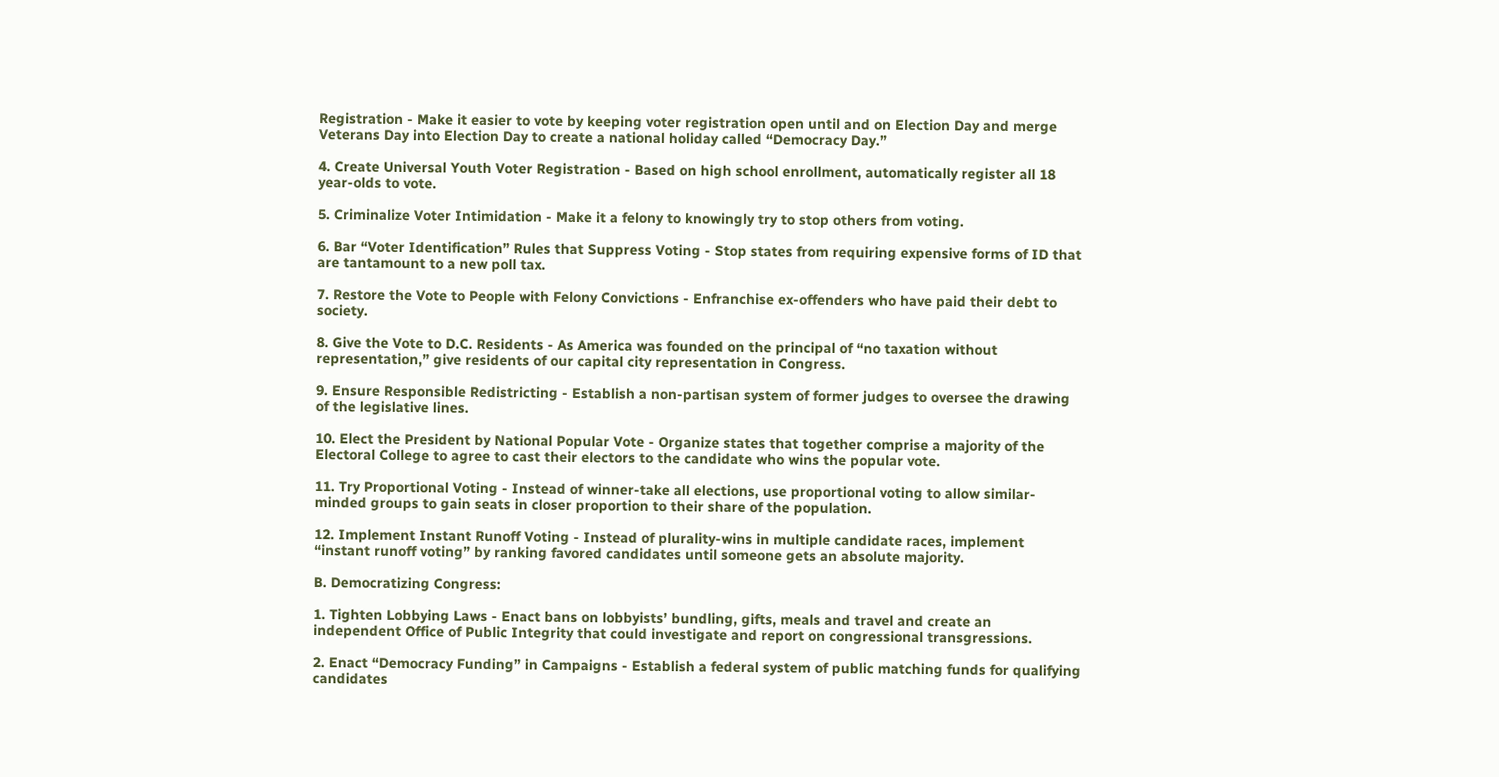Registration - Make it easier to vote by keeping voter registration open until and on Election Day and merge Veterans Day into Election Day to create a national holiday called “Democracy Day.”

4. Create Universal Youth Voter Registration - Based on high school enrollment, automatically register all 18 year-olds to vote.

5. Criminalize Voter Intimidation - Make it a felony to knowingly try to stop others from voting.

6. Bar “Voter Identification” Rules that Suppress Voting - Stop states from requiring expensive forms of ID that are tantamount to a new poll tax.

7. Restore the Vote to People with Felony Convictions - Enfranchise ex-offenders who have paid their debt to society.

8. Give the Vote to D.C. Residents - As America was founded on the principal of “no taxation without representation,” give residents of our capital city representation in Congress.

9. Ensure Responsible Redistricting - Establish a non-partisan system of former judges to oversee the drawing of the legislative lines.

10. Elect the President by National Popular Vote - Organize states that together comprise a majority of the Electoral College to agree to cast their electors to the candidate who wins the popular vote.

11. Try Proportional Voting - Instead of winner-take all elections, use proportional voting to allow similar-minded groups to gain seats in closer proportion to their share of the population.

12. Implement Instant Runoff Voting - Instead of plurality-wins in multiple candidate races, implement “instant runoff voting” by ranking favored candidates until someone gets an absolute majority.

B. Democratizing Congress:

1. Tighten Lobbying Laws - Enact bans on lobbyists’ bundling, gifts, meals and travel and create an independent Office of Public Integrity that could investigate and report on congressional transgressions.

2. Enact “Democracy Funding” in Campaigns - Establish a federal system of public matching funds for qualifying candidates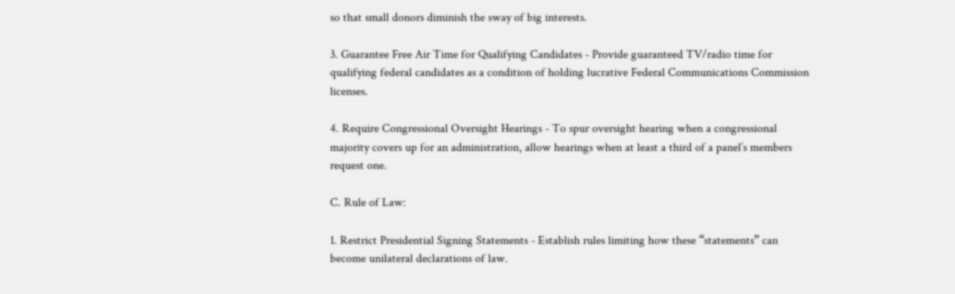so that small donors diminish the sway of big interests.

3. Guarantee Free Air Time for Qualifying Candidates - Provide guaranteed TV/radio time for qualifying federal candidates as a condition of holding lucrative Federal Communications Commission licenses.

4. Require Congressional Oversight Hearings - To spur oversight hearing when a congressional majority covers up for an administration, allow hearings when at least a third of a panel’s members request one.

C. Rule of Law:

1. Restrict Presidential Signing Statements - Establish rules limiting how these “statements” can become unilateral declarations of law.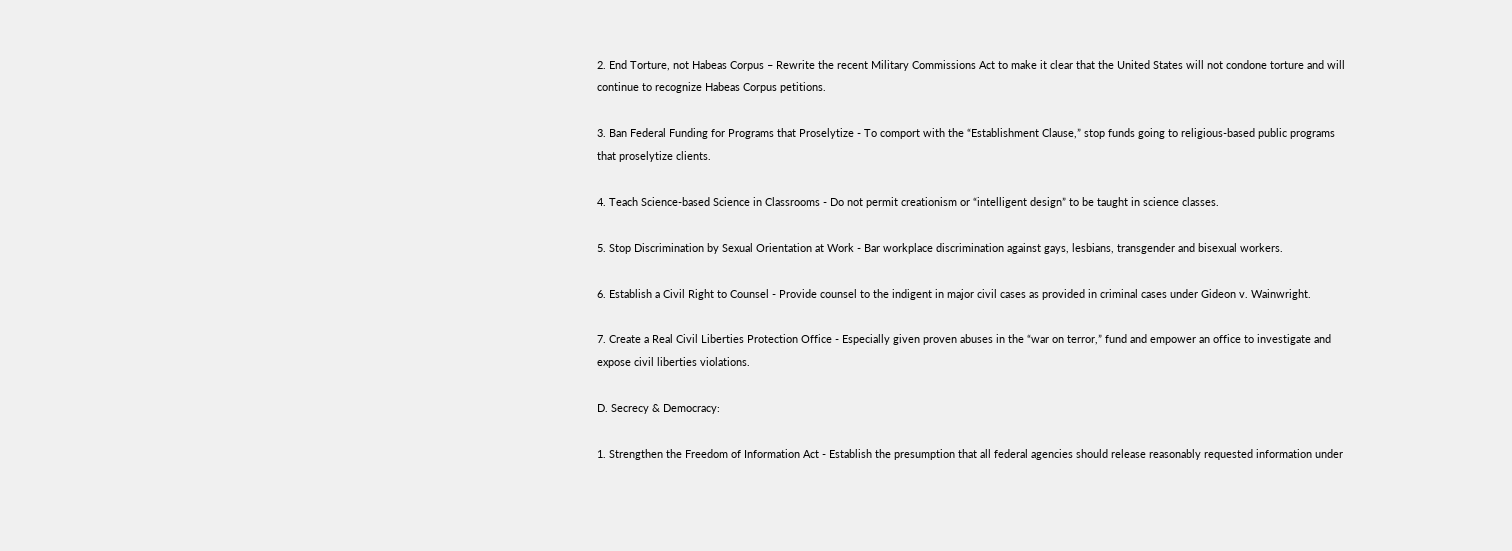2. End Torture, not Habeas Corpus – Rewrite the recent Military Commissions Act to make it clear that the United States will not condone torture and will continue to recognize Habeas Corpus petitions.

3. Ban Federal Funding for Programs that Proselytize - To comport with the “Establishment Clause,” stop funds going to religious-based public programs that proselytize clients.

4. Teach Science-based Science in Classrooms - Do not permit creationism or “intelligent design” to be taught in science classes.

5. Stop Discrimination by Sexual Orientation at Work - Bar workplace discrimination against gays, lesbians, transgender and bisexual workers.

6. Establish a Civil Right to Counsel - Provide counsel to the indigent in major civil cases as provided in criminal cases under Gideon v. Wainwright.

7. Create a Real Civil Liberties Protection Office - Especially given proven abuses in the “war on terror,” fund and empower an office to investigate and expose civil liberties violations.

D. Secrecy & Democracy:

1. Strengthen the Freedom of Information Act - Establish the presumption that all federal agencies should release reasonably requested information under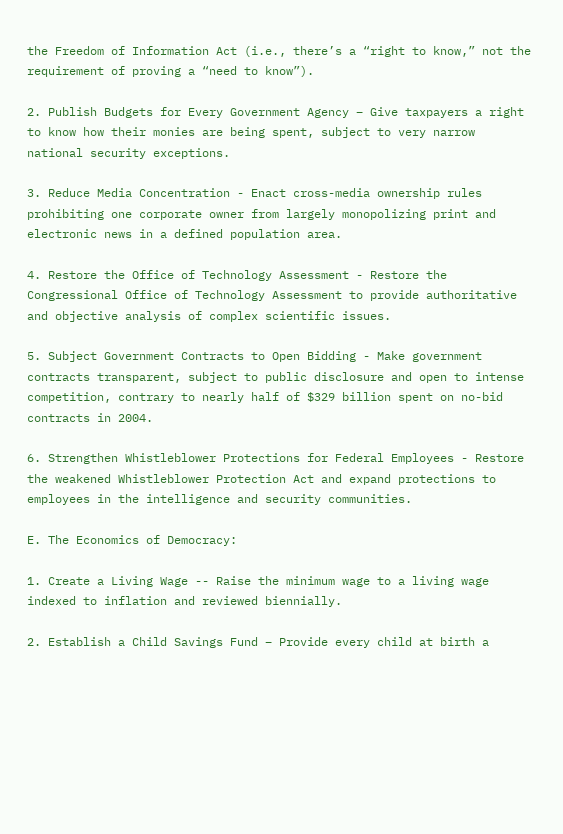the Freedom of Information Act (i.e., there’s a “right to know,” not the requirement of proving a “need to know”).

2. Publish Budgets for Every Government Agency – Give taxpayers a right to know how their monies are being spent, subject to very narrow national security exceptions.

3. Reduce Media Concentration - Enact cross-media ownership rules prohibiting one corporate owner from largely monopolizing print and electronic news in a defined population area.

4. Restore the Office of Technology Assessment - Restore the Congressional Office of Technology Assessment to provide authoritative and objective analysis of complex scientific issues.

5. Subject Government Contracts to Open Bidding - Make government contracts transparent, subject to public disclosure and open to intense competition, contrary to nearly half of $329 billion spent on no-bid contracts in 2004.

6. Strengthen Whistleblower Protections for Federal Employees - Restore the weakened Whistleblower Protection Act and expand protections to employees in the intelligence and security communities.

E. The Economics of Democracy:

1. Create a Living Wage -- Raise the minimum wage to a living wage indexed to inflation and reviewed biennially.

2. Establish a Child Savings Fund – Provide every child at birth a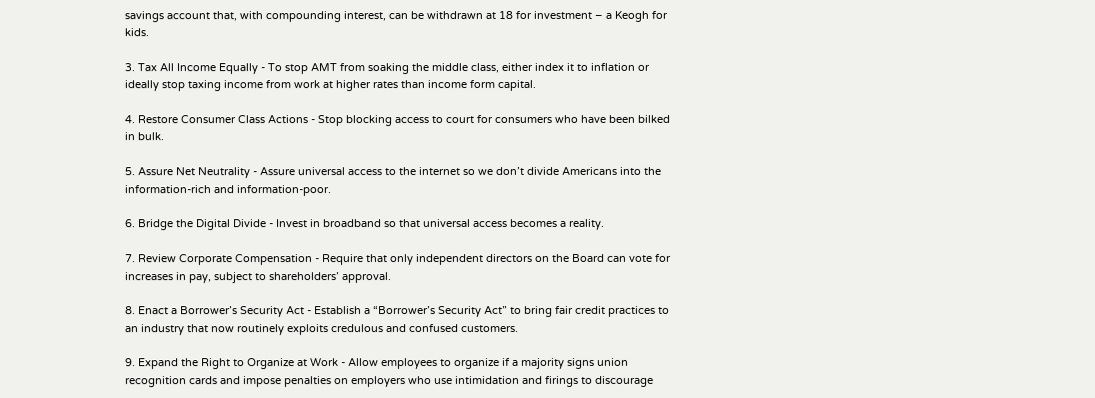savings account that, with compounding interest, can be withdrawn at 18 for investment – a Keogh for kids.

3. Tax All Income Equally - To stop AMT from soaking the middle class, either index it to inflation or ideally stop taxing income from work at higher rates than income form capital.

4. Restore Consumer Class Actions - Stop blocking access to court for consumers who have been bilked in bulk.

5. Assure Net Neutrality - Assure universal access to the internet so we don’t divide Americans into the information-rich and information-poor.

6. Bridge the Digital Divide - Invest in broadband so that universal access becomes a reality.

7. Review Corporate Compensation - Require that only independent directors on the Board can vote for increases in pay, subject to shareholders’ approval.

8. Enact a Borrower’s Security Act - Establish a “Borrower’s Security Act” to bring fair credit practices to an industry that now routinely exploits credulous and confused customers.

9. Expand the Right to Organize at Work - Allow employees to organize if a majority signs union recognition cards and impose penalties on employers who use intimidation and firings to discourage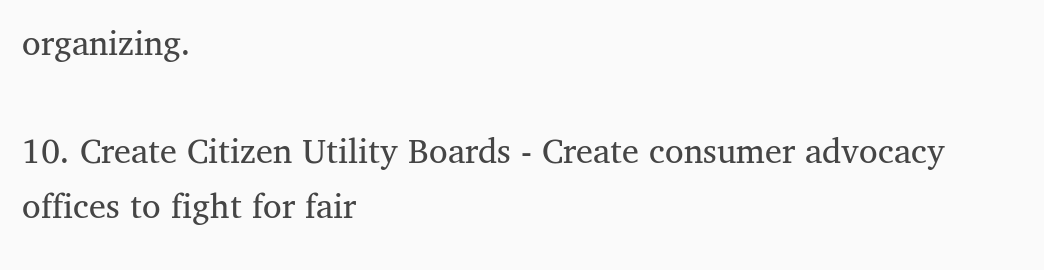organizing.

10. Create Citizen Utility Boards - Create consumer advocacy offices to fight for fair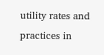utility rates and practices in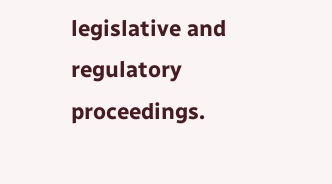legislative and regulatory proceedings.